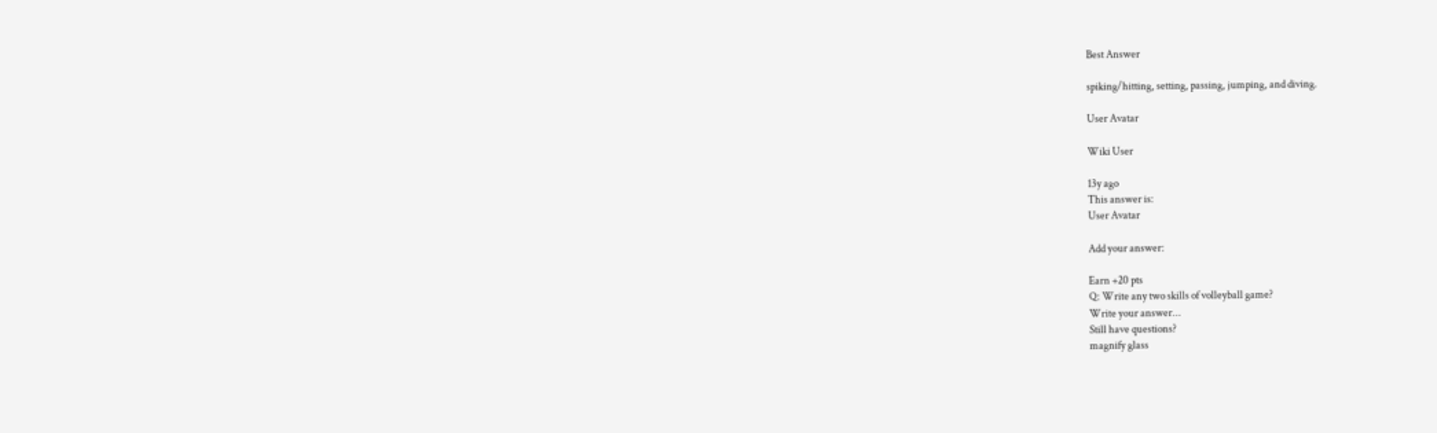Best Answer

spiking/hitting, setting, passing, jumping, and diving.

User Avatar

Wiki User

13y ago
This answer is:
User Avatar

Add your answer:

Earn +20 pts
Q: Write any two skills of volleyball game?
Write your answer...
Still have questions?
magnify glass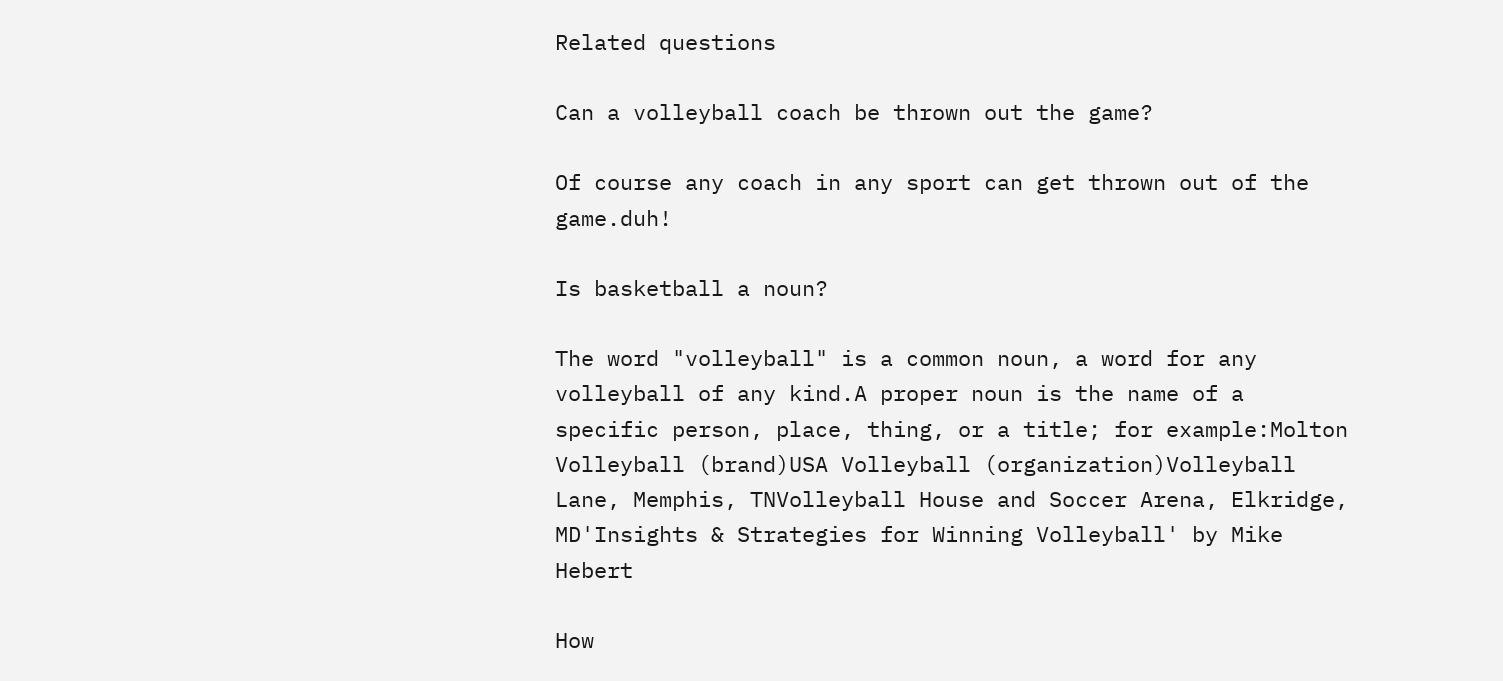Related questions

Can a volleyball coach be thrown out the game?

Of course any coach in any sport can get thrown out of the game.duh!

Is basketball a noun?

The word "volleyball" is a common noun, a word for any volleyball of any kind.A proper noun is the name of a specific person, place, thing, or a title; for example:Molton Volleyball (brand)USA Volleyball (organization)Volleyball Lane, Memphis, TNVolleyball House and Soccer Arena, Elkridge, MD'Insights & Strategies for Winning Volleyball' by Mike Hebert

How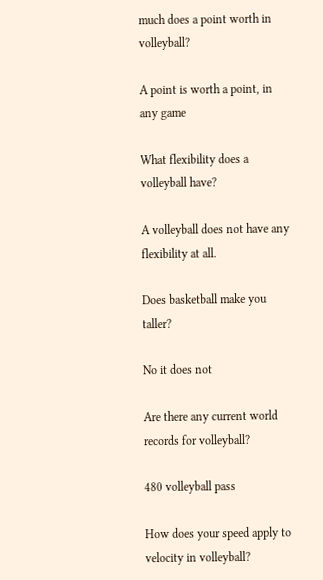much does a point worth in volleyball?

A point is worth a point, in any game

What flexibility does a volleyball have?

A volleyball does not have any flexibility at all.

Does basketball make you taller?

No it does not

Are there any current world records for volleyball?

480 volleyball pass

How does your speed apply to velocity in volleyball?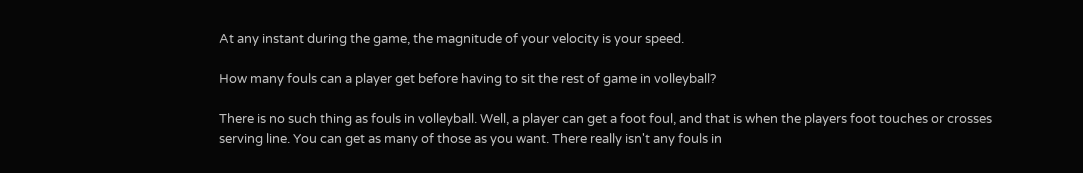At any instant during the game, the magnitude of your velocity is your speed.

How many fouls can a player get before having to sit the rest of game in volleyball?

There is no such thing as fouls in volleyball. Well, a player can get a foot foul, and that is when the players foot touches or crosses serving line. You can get as many of those as you want. There really isn't any fouls in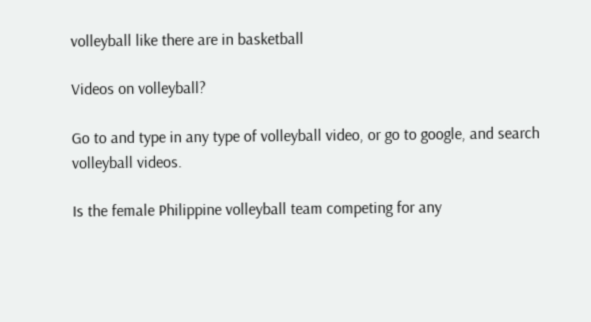volleyball like there are in basketball

Videos on volleyball?

Go to and type in any type of volleyball video, or go to google, and search volleyball videos.

Is the female Philippine volleyball team competing for any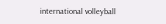international volleyball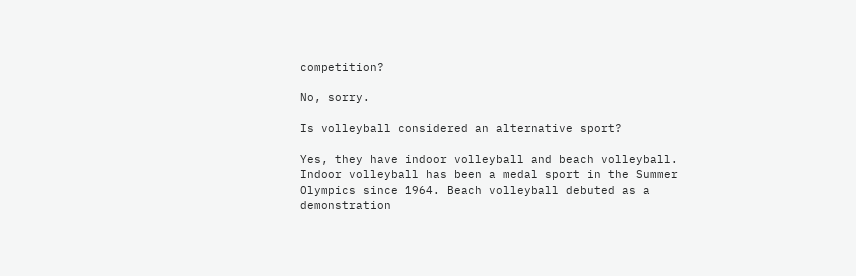competition?

No, sorry.

Is volleyball considered an alternative sport?

Yes, they have indoor volleyball and beach volleyball. Indoor volleyball has been a medal sport in the Summer Olympics since 1964. Beach volleyball debuted as a demonstration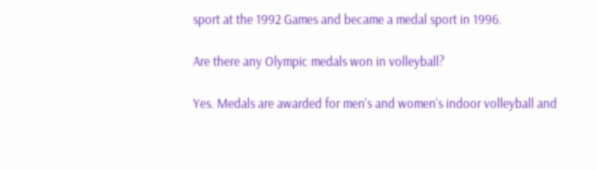sport at the 1992 Games and became a medal sport in 1996.

Are there any Olympic medals won in volleyball?

Yes. Medals are awarded for men's and women's indoor volleyball and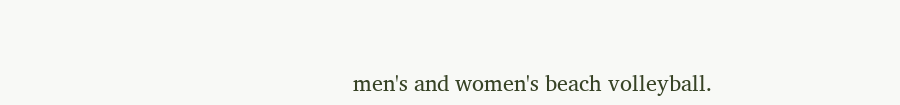men's and women's beach volleyball.